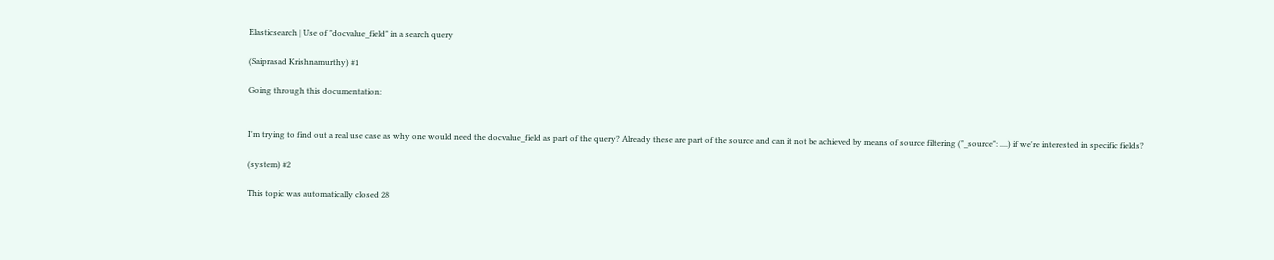Elasticsearch | Use of "docvalue_field" in a search query

(Saiprasad Krishnamurthy) #1

Going through this documentation:


I'm trying to find out a real use case as why one would need the docvalue_field as part of the query? Already these are part of the source and can it not be achieved by means of source filtering ("_source": ....) if we're interested in specific fields?

(system) #2

This topic was automatically closed 28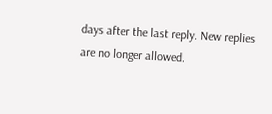days after the last reply. New replies are no longer allowed.